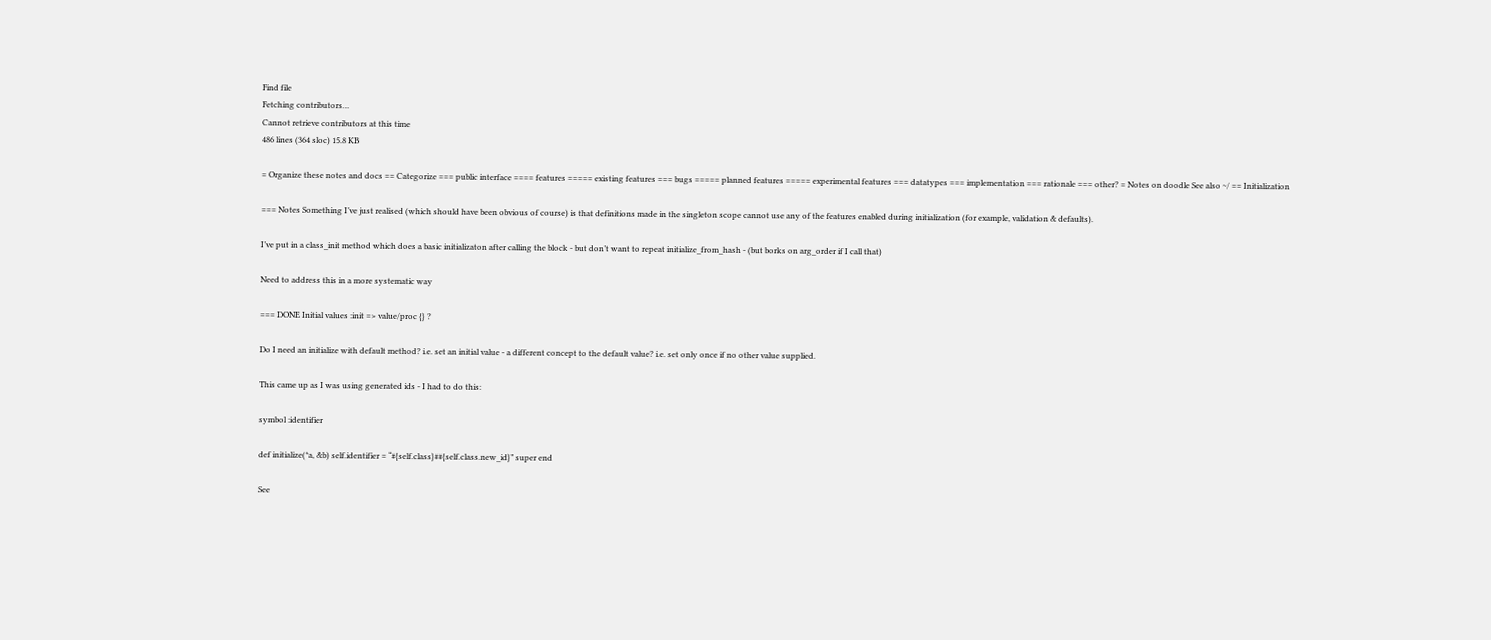Find file
Fetching contributors…
Cannot retrieve contributors at this time
486 lines (364 sloc) 15.8 KB

= Organize these notes and docs == Categorize === public interface ==== features ===== existing features === bugs ===== planned features ===== experimental features === datatypes === implementation === rationale === other? = Notes on doodle See also ~/ == Initialization

=== Notes Something I’ve just realised (which should have been obvious of course) is that definitions made in the singleton scope cannot use any of the features enabled during initialization (for example, validation & defaults).

I’ve put in a class_init method which does a basic initializaton after calling the block - but don’t want to repeat initialize_from_hash - (but borks on arg_order if I call that)

Need to address this in a more systematic way

=== DONE Initial values :init => value/proc {} ?

Do I need an initialize with default method? i.e. set an initial value - a different concept to the default value? i.e. set only once if no other value supplied.

This came up as I was using generated ids - I had to do this:

symbol :identifier

def initialize(*a, &b) self.identifier = “#{self.class}##{self.class.new_id}” super end

See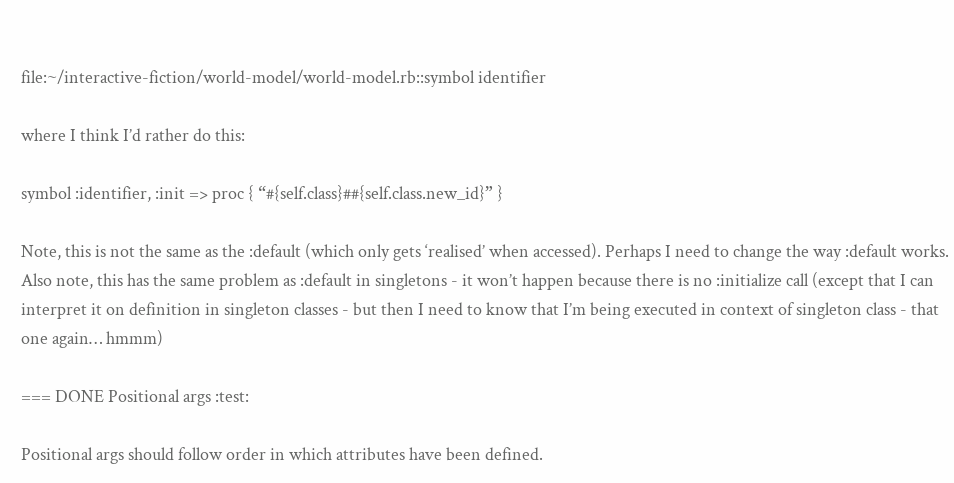file:~/interactive-fiction/world-model/world-model.rb::symbol identifier

where I think I’d rather do this:

symbol :identifier, :init => proc { “#{self.class}##{self.class.new_id}” }

Note, this is not the same as the :default (which only gets ‘realised’ when accessed). Perhaps I need to change the way :default works. Also note, this has the same problem as :default in singletons - it won’t happen because there is no :initialize call (except that I can interpret it on definition in singleton classes - but then I need to know that I’m being executed in context of singleton class - that one again… hmmm)

=== DONE Positional args :test:

Positional args should follow order in which attributes have been defined.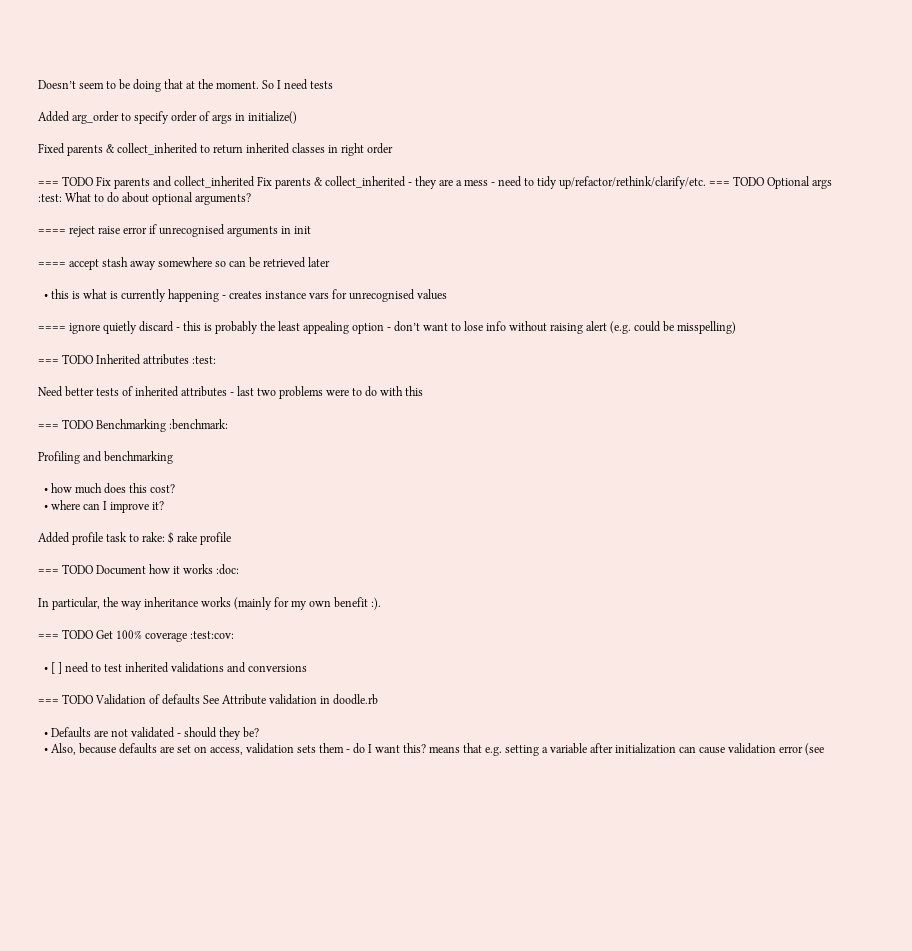Doesn’t seem to be doing that at the moment. So I need tests

Added arg_order to specify order of args in initialize()

Fixed parents & collect_inherited to return inherited classes in right order

=== TODO Fix parents and collect_inherited Fix parents & collect_inherited - they are a mess - need to tidy up/refactor/rethink/clarify/etc. === TODO Optional args :test: What to do about optional arguments?

==== reject raise error if unrecognised arguments in init

==== accept stash away somewhere so can be retrieved later

  • this is what is currently happening - creates instance vars for unrecognised values

==== ignore quietly discard - this is probably the least appealing option - don’t want to lose info without raising alert (e.g. could be misspelling)

=== TODO Inherited attributes :test:

Need better tests of inherited attributes - last two problems were to do with this

=== TODO Benchmarking :benchmark:

Profiling and benchmarking

  • how much does this cost?
  • where can I improve it?

Added profile task to rake: $ rake profile

=== TODO Document how it works :doc:

In particular, the way inheritance works (mainly for my own benefit :).

=== TODO Get 100% coverage :test:cov:

  • [ ] need to test inherited validations and conversions

=== TODO Validation of defaults See Attribute validation in doodle.rb

  • Defaults are not validated - should they be?
  • Also, because defaults are set on access, validation sets them - do I want this? means that e.g. setting a variable after initialization can cause validation error (see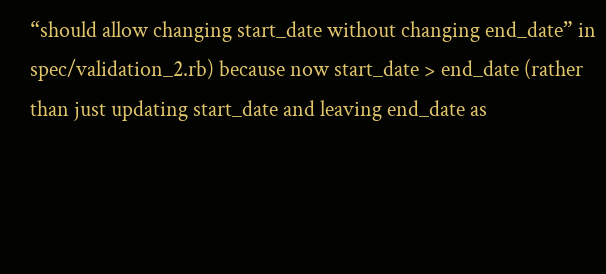“should allow changing start_date without changing end_date” in spec/validation_2.rb) because now start_date > end_date (rather than just updating start_date and leaving end_date as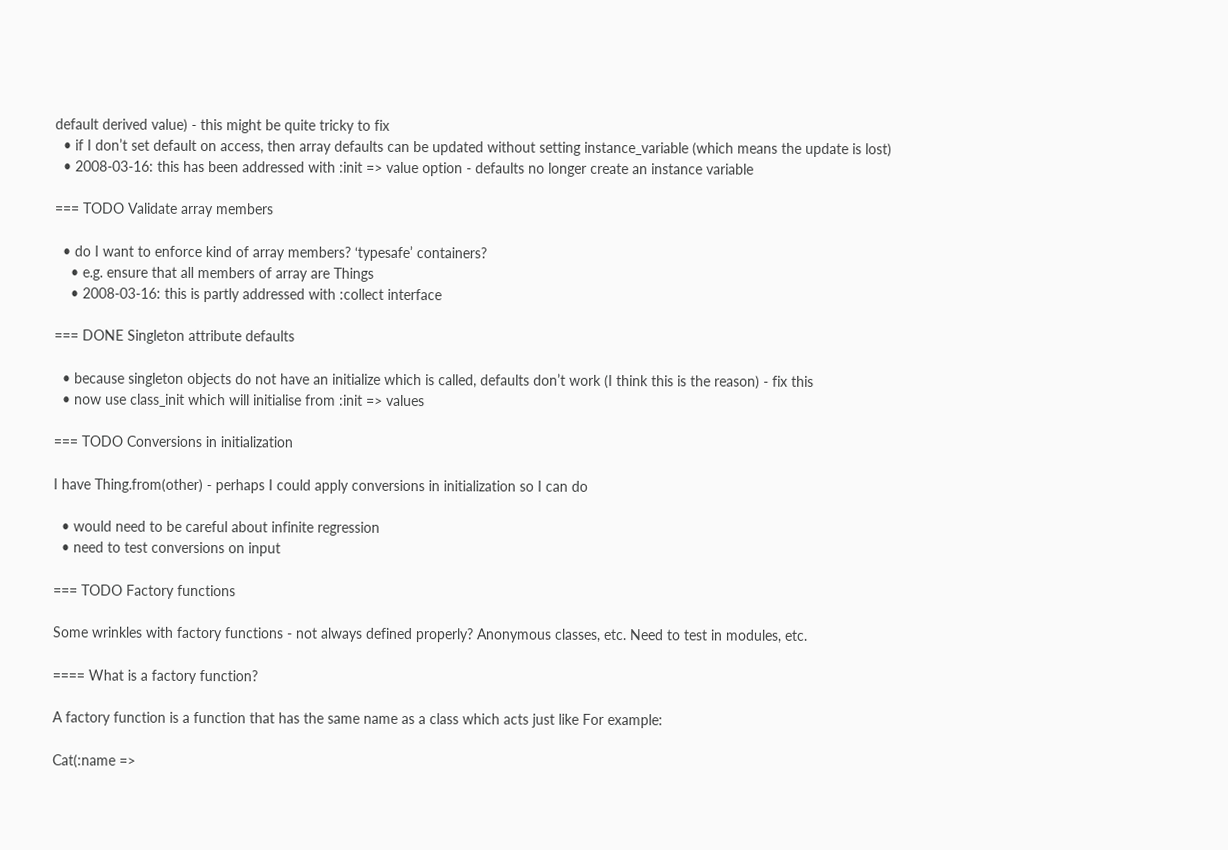default derived value) - this might be quite tricky to fix
  • if I don’t set default on access, then array defaults can be updated without setting instance_variable (which means the update is lost)
  • 2008-03-16: this has been addressed with :init => value option - defaults no longer create an instance variable

=== TODO Validate array members

  • do I want to enforce kind of array members? ‘typesafe’ containers?
    • e.g. ensure that all members of array are Things
    • 2008-03-16: this is partly addressed with :collect interface

=== DONE Singleton attribute defaults

  • because singleton objects do not have an initialize which is called, defaults don’t work (I think this is the reason) - fix this
  • now use class_init which will initialise from :init => values

=== TODO Conversions in initialization

I have Thing.from(other) - perhaps I could apply conversions in initialization so I can do

  • would need to be careful about infinite regression
  • need to test conversions on input

=== TODO Factory functions

Some wrinkles with factory functions - not always defined properly? Anonymous classes, etc. Need to test in modules, etc.

==== What is a factory function?

A factory function is a function that has the same name as a class which acts just like For example:

Cat(:name =>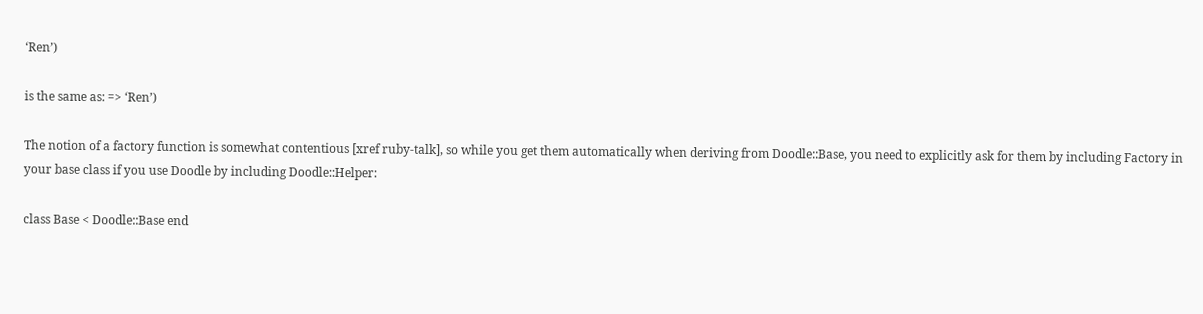‘Ren’)

is the same as: => ‘Ren’)

The notion of a factory function is somewhat contentious [xref ruby-talk], so while you get them automatically when deriving from Doodle::Base, you need to explicitly ask for them by including Factory in your base class if you use Doodle by including Doodle::Helper:

class Base < Doodle::Base end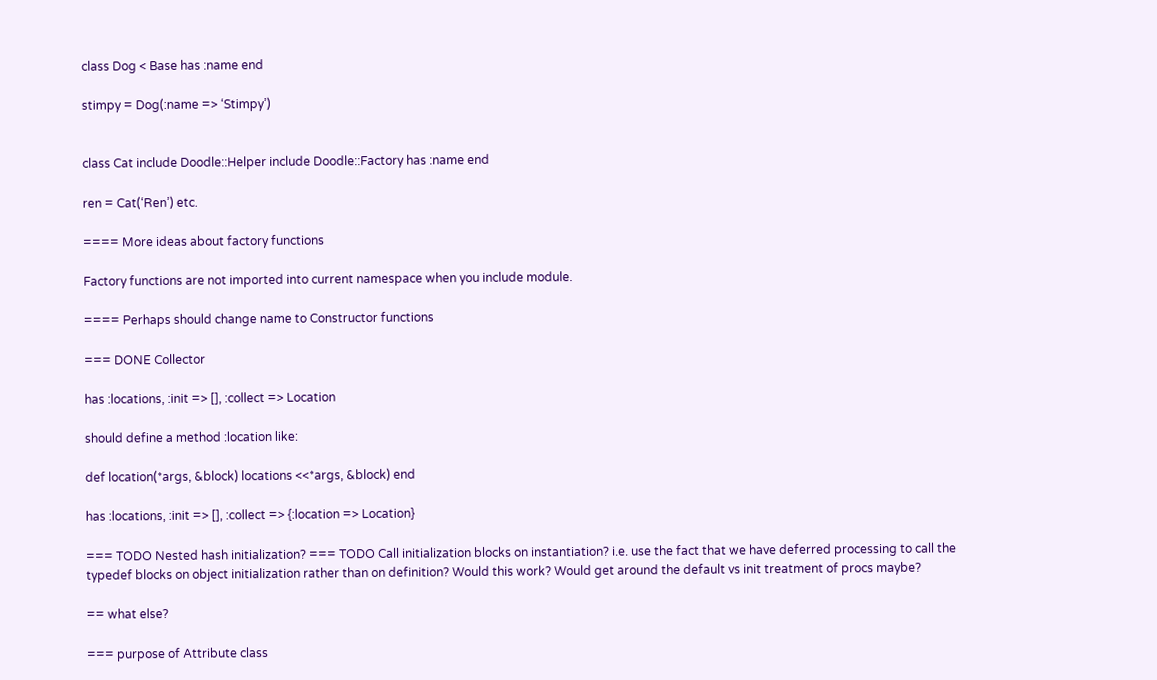class Dog < Base has :name end

stimpy = Dog(:name => ‘Stimpy’)


class Cat include Doodle::Helper include Doodle::Factory has :name end

ren = Cat(‘Ren’) etc.

==== More ideas about factory functions

Factory functions are not imported into current namespace when you include module.

==== Perhaps should change name to Constructor functions

=== DONE Collector

has :locations, :init => [], :collect => Location

should define a method :location like:

def location(*args, &block) locations <<*args, &block) end

has :locations, :init => [], :collect => {:location => Location}

=== TODO Nested hash initialization? === TODO Call initialization blocks on instantiation? i.e. use the fact that we have deferred processing to call the typedef blocks on object initialization rather than on definition? Would this work? Would get around the default vs init treatment of procs maybe?

== what else?

=== purpose of Attribute class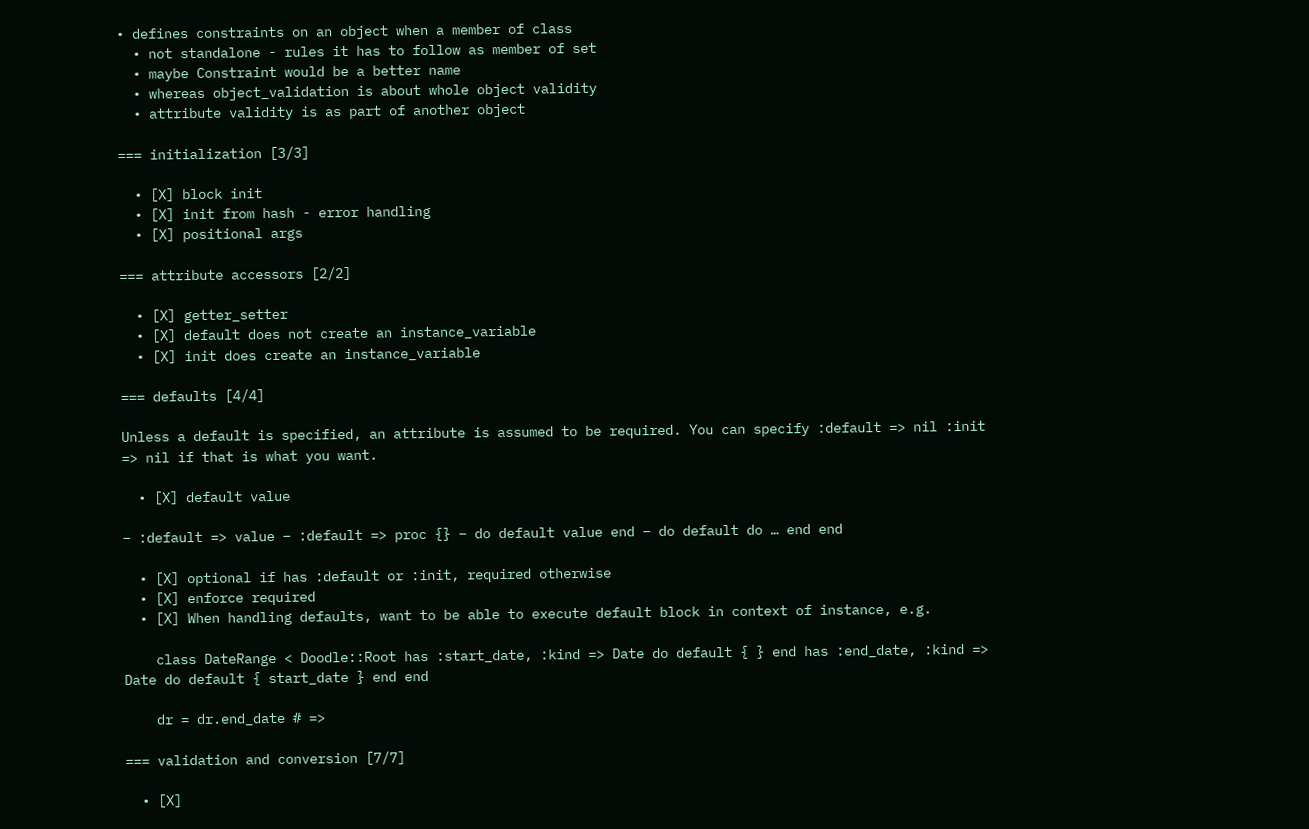• defines constraints on an object when a member of class
  • not standalone - rules it has to follow as member of set
  • maybe Constraint would be a better name
  • whereas object_validation is about whole object validity
  • attribute validity is as part of another object

=== initialization [3/3]

  • [X] block init
  • [X] init from hash - error handling
  • [X] positional args

=== attribute accessors [2/2]

  • [X] getter_setter
  • [X] default does not create an instance_variable
  • [X] init does create an instance_variable

=== defaults [4/4]

Unless a default is specified, an attribute is assumed to be required. You can specify :default => nil :init => nil if that is what you want.

  • [X] default value

– :default => value – :default => proc {} – do default value end – do default do … end end

  • [X] optional if has :default or :init, required otherwise
  • [X] enforce required
  • [X] When handling defaults, want to be able to execute default block in context of instance, e.g.

    class DateRange < Doodle::Root has :start_date, :kind => Date do default { } end has :end_date, :kind => Date do default { start_date } end end

    dr = dr.end_date # =>

=== validation and conversion [7/7]

  • [X]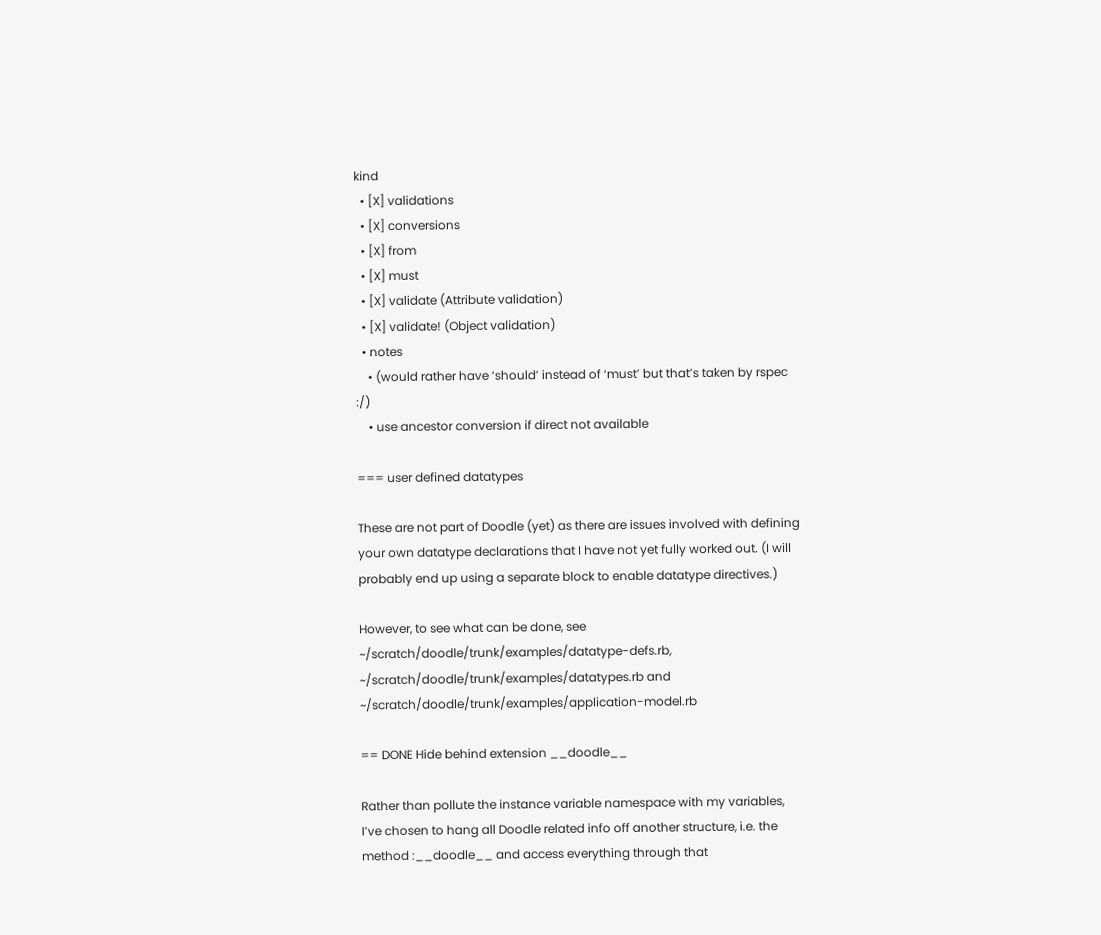kind
  • [X] validations
  • [X] conversions
  • [X] from
  • [X] must
  • [X] validate (Attribute validation)
  • [X] validate! (Object validation)
  • notes
    • (would rather have ‘should’ instead of ‘must’ but that’s taken by rspec :/)
    • use ancestor conversion if direct not available

=== user defined datatypes

These are not part of Doodle (yet) as there are issues involved with defining your own datatype declarations that I have not yet fully worked out. (I will probably end up using a separate block to enable datatype directives.)

However, to see what can be done, see ~/scratch/doodle/trunk/examples/datatype-defs.rb, ~/scratch/doodle/trunk/examples/datatypes.rb and ~/scratch/doodle/trunk/examples/application-model.rb

== DONE Hide behind extension __doodle__

Rather than pollute the instance variable namespace with my variables, I’ve chosen to hang all Doodle related info off another structure, i.e. the method :__doodle__ and access everything through that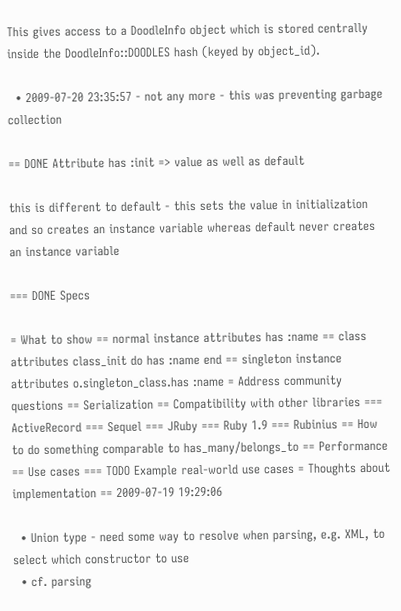This gives access to a DoodleInfo object which is stored centrally inside the DoodleInfo::DOODLES hash (keyed by object_id).

  • 2009-07-20 23:35:57 - not any more - this was preventing garbage collection

== DONE Attribute has :init => value as well as default

this is different to default - this sets the value in initialization and so creates an instance variable whereas default never creates an instance variable

=== DONE Specs

= What to show == normal instance attributes has :name == class attributes class_init do has :name end == singleton instance attributes o.singleton_class.has :name = Address community questions == Serialization == Compatibility with other libraries === ActiveRecord === Sequel === JRuby === Ruby 1.9 === Rubinius == How to do something comparable to has_many/belongs_to == Performance == Use cases === TODO Example real-world use cases = Thoughts about implementation == 2009-07-19 19:29:06

  • Union type - need some way to resolve when parsing, e.g. XML, to select which constructor to use
  • cf. parsing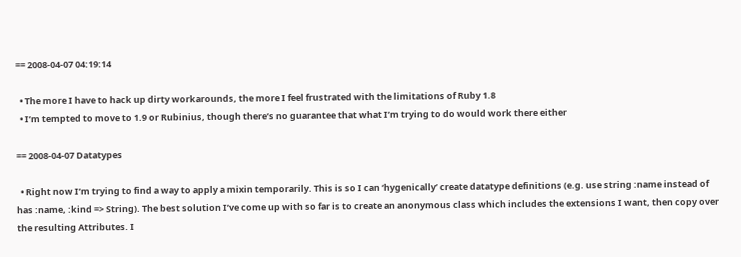== 2008-04-07 04:19:14

  • The more I have to hack up dirty workarounds, the more I feel frustrated with the limitations of Ruby 1.8
  • I’m tempted to move to 1.9 or Rubinius, though there’s no guarantee that what I’m trying to do would work there either

== 2008-04-07 Datatypes

  • Right now I’m trying to find a way to apply a mixin temporarily. This is so I can ‘hygenically’ create datatype definitions (e.g. use string :name instead of has :name, :kind => String). The best solution I’ve come up with so far is to create an anonymous class which includes the extensions I want, then copy over the resulting Attributes. I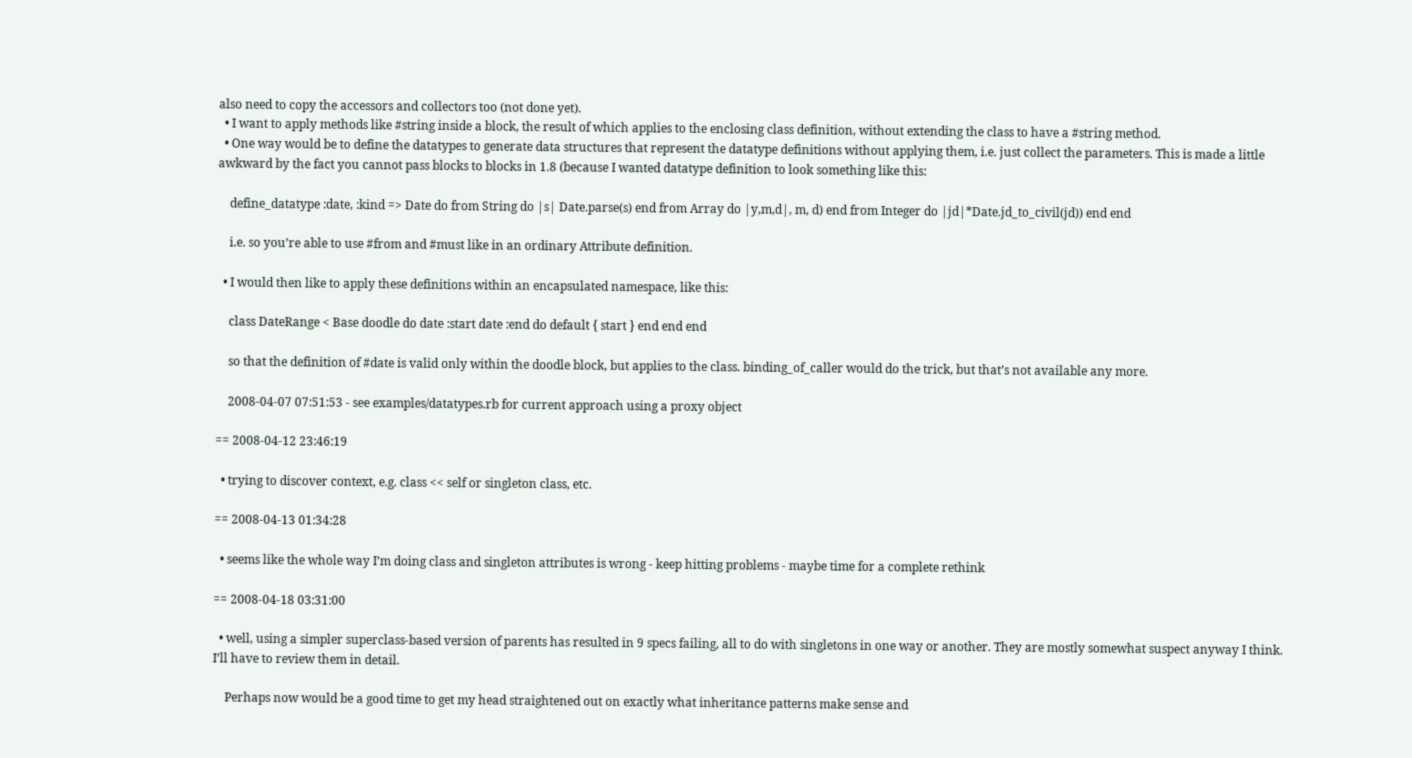also need to copy the accessors and collectors too (not done yet).
  • I want to apply methods like #string inside a block, the result of which applies to the enclosing class definition, without extending the class to have a #string method.
  • One way would be to define the datatypes to generate data structures that represent the datatype definitions without applying them, i.e. just collect the parameters. This is made a little awkward by the fact you cannot pass blocks to blocks in 1.8 (because I wanted datatype definition to look something like this:

    define_datatype :date, :kind => Date do from String do |s| Date.parse(s) end from Array do |y,m,d|, m, d) end from Integer do |jd|*Date.jd_to_civil(jd)) end end

    i.e. so you’re able to use #from and #must like in an ordinary Attribute definition.

  • I would then like to apply these definitions within an encapsulated namespace, like this:

    class DateRange < Base doodle do date :start date :end do default { start } end end end

    so that the definition of #date is valid only within the doodle block, but applies to the class. binding_of_caller would do the trick, but that’s not available any more.

    2008-04-07 07:51:53 - see examples/datatypes.rb for current approach using a proxy object

== 2008-04-12 23:46:19

  • trying to discover context, e.g. class << self or singleton class, etc.

== 2008-04-13 01:34:28

  • seems like the whole way I’m doing class and singleton attributes is wrong - keep hitting problems - maybe time for a complete rethink

== 2008-04-18 03:31:00

  • well, using a simpler superclass-based version of parents has resulted in 9 specs failing, all to do with singletons in one way or another. They are mostly somewhat suspect anyway I think. I’ll have to review them in detail.

    Perhaps now would be a good time to get my head straightened out on exactly what inheritance patterns make sense and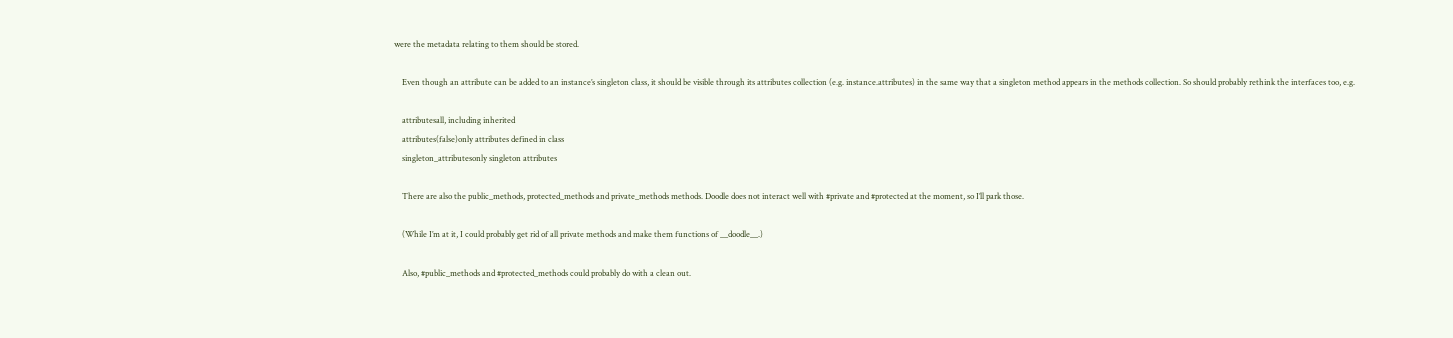were the metadata relating to them should be stored.

    Even though an attribute can be added to an instance’s singleton class, it should be visible through its attributes collection (e.g. instance.attributes) in the same way that a singleton method appears in the methods collection. So should probably rethink the interfaces too, e.g.

    attributesall, including inherited
    attributes(false)only attributes defined in class
    singleton_attributesonly singleton attributes

    There are also the public_methods, protected_methods and private_methods methods. Doodle does not interact well with #private and #protected at the moment, so I’ll park those.

    (While I’m at it, I could probably get rid of all private methods and make them functions of __doodle__.)

    Also, #public_methods and #protected_methods could probably do with a clean out.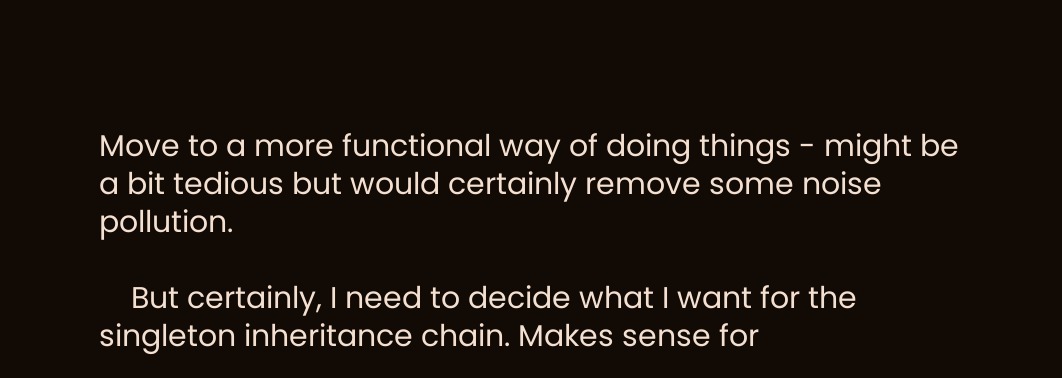Move to a more functional way of doing things - might be a bit tedious but would certainly remove some noise pollution.

    But certainly, I need to decide what I want for the singleton inheritance chain. Makes sense for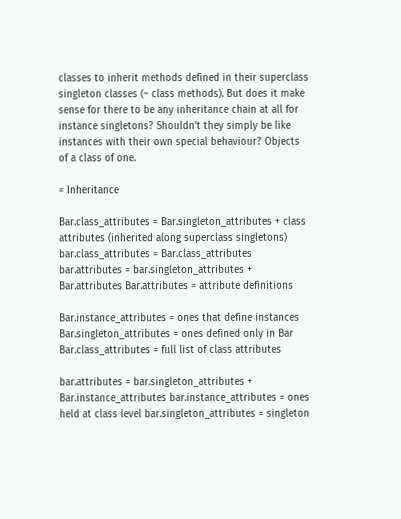classes to inherit methods defined in their superclass singleton classes (~ class methods). But does it make sense for there to be any inheritance chain at all for instance singletons? Shouldn’t they simply be like instances with their own special behaviour? Objects of a class of one.

= Inheritance

Bar.class_attributes = Bar.singleton_attributes + class attributes (inherited along superclass singletons) bar.class_attributes = Bar.class_attributes bar.attributes = bar.singleton_attributes + Bar.attributes Bar.attributes = attribute definitions

Bar.instance_attributes = ones that define instances Bar.singleton_attributes = ones defined only in Bar Bar.class_attributes = full list of class attributes

bar.attributes = bar.singleton_attributes + Bar.instance_attributes bar.instance_attributes = ones held at class level bar.singleton_attributes = singleton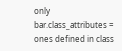only bar.class_attributes = ones defined in class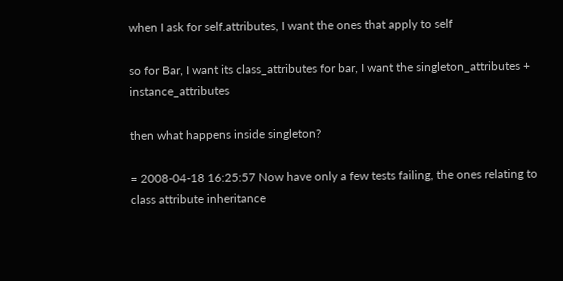when I ask for self.attributes, I want the ones that apply to self

so for Bar, I want its class_attributes for bar, I want the singleton_attributes + instance_attributes

then what happens inside singleton?

= 2008-04-18 16:25:57 Now have only a few tests failing, the ones relating to class attribute inheritance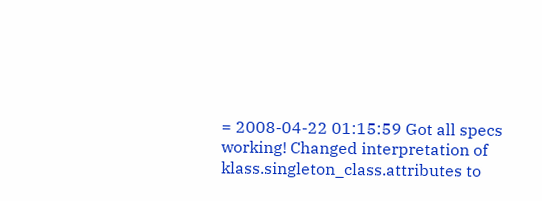= 2008-04-22 01:15:59 Got all specs working! Changed interpretation of klass.singleton_class.attributes to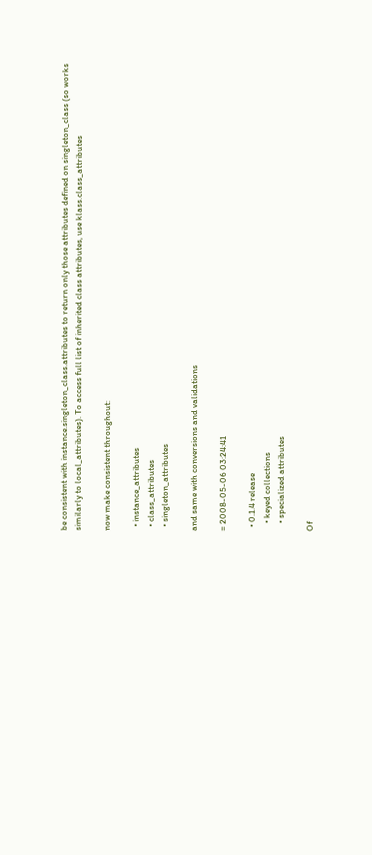be consistent with instance.singleton_class.attributes to return only those attributes defined on singleton_class (so works similarly to local_attributes). To access full list of inherited class attributes, use klass.class_attributes

now make consistent throughout:

  • instance_attributes
  • class_attributes
  • singleton_attributes

and same with conversions and validations

= 2008-05-06 03:24:41

  • 0.1.4 release
    • keyed collections
    • specialized attributes

Of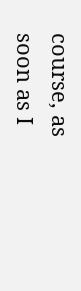course, as soon as I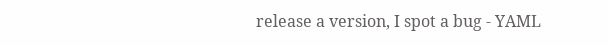release a version, I spot a bug - YAML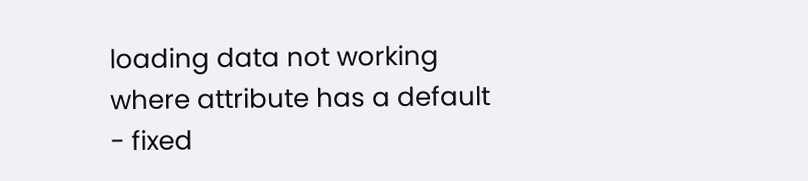loading data not working where attribute has a default - fixed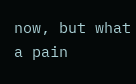now, but what a pain